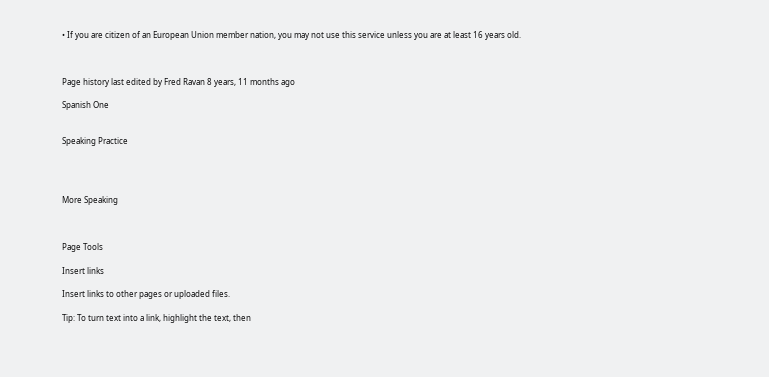• If you are citizen of an European Union member nation, you may not use this service unless you are at least 16 years old.



Page history last edited by Fred Ravan 8 years, 11 months ago

Spanish One


Speaking Practice




More Speaking



Page Tools

Insert links

Insert links to other pages or uploaded files.

Tip: To turn text into a link, highlight the text, then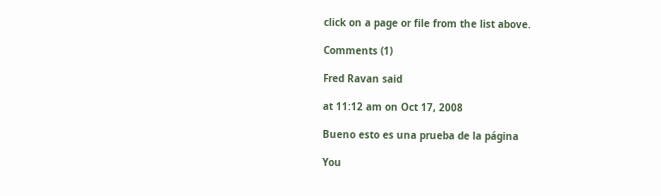click on a page or file from the list above.

Comments (1)

Fred Ravan said

at 11:12 am on Oct 17, 2008

Bueno esto es una prueba de la página

You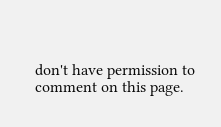don't have permission to comment on this page.